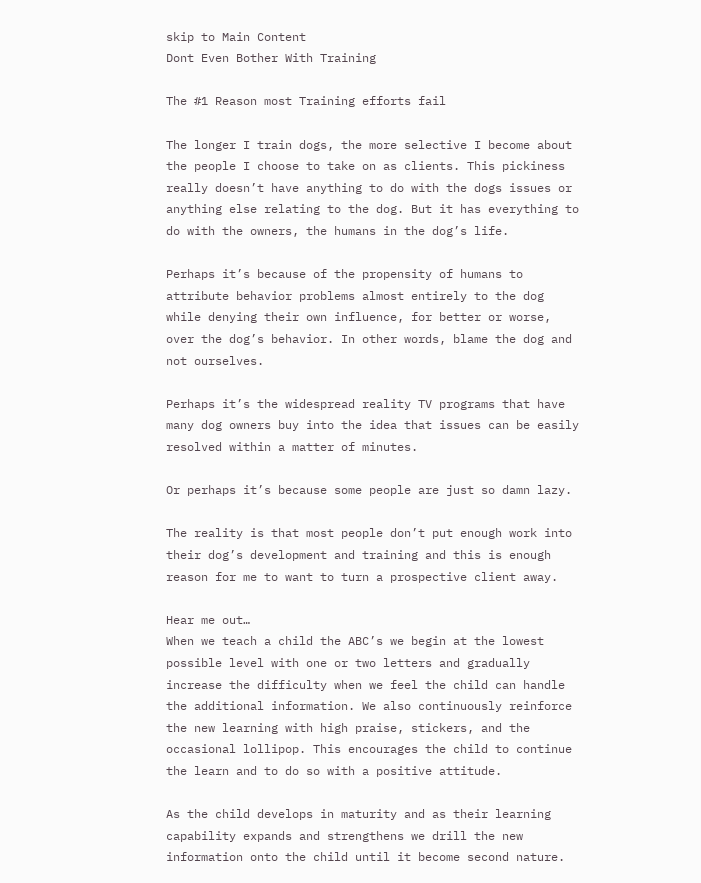skip to Main Content
Dont Even Bother With Training

The #1 Reason most Training efforts fail

The longer I train dogs, the more selective I become about the people I choose to take on as clients. This pickiness really doesn’t have anything to do with the dogs issues or anything else relating to the dog. But it has everything to do with the owners, the humans in the dog’s life.

Perhaps it’s because of the propensity of humans to attribute behavior problems almost entirely to the dog while denying their own influence, for better or worse, over the dog’s behavior. In other words, blame the dog and not ourselves.

Perhaps it’s the widespread reality TV programs that have many dog owners buy into the idea that issues can be easily resolved within a matter of minutes.

Or perhaps it’s because some people are just so damn lazy.

The reality is that most people don’t put enough work into their dog’s development and training and this is enough reason for me to want to turn a prospective client away.

Hear me out…
When we teach a child the ABC’s we begin at the lowest possible level with one or two letters and gradually increase the difficulty when we feel the child can handle the additional information. We also continuously reinforce the new learning with high praise, stickers, and the occasional lollipop. This encourages the child to continue the learn and to do so with a positive attitude.

As the child develops in maturity and as their learning capability expands and strengthens we drill the new information onto the child until it become second nature.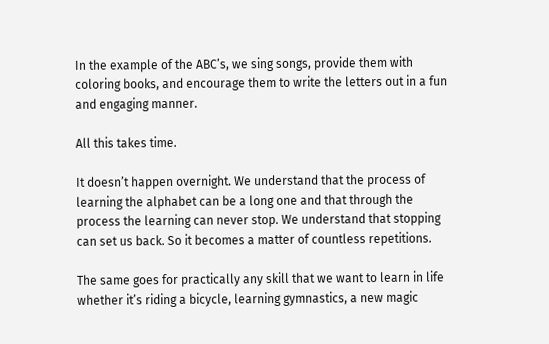In the example of the ABC’s, we sing songs, provide them with coloring books, and encourage them to write the letters out in a fun and engaging manner.

All this takes time.

It doesn’t happen overnight. We understand that the process of learning the alphabet can be a long one and that through the process the learning can never stop. We understand that stopping can set us back. So it becomes a matter of countless repetitions.

The same goes for practically any skill that we want to learn in life whether it’s riding a bicycle, learning gymnastics, a new magic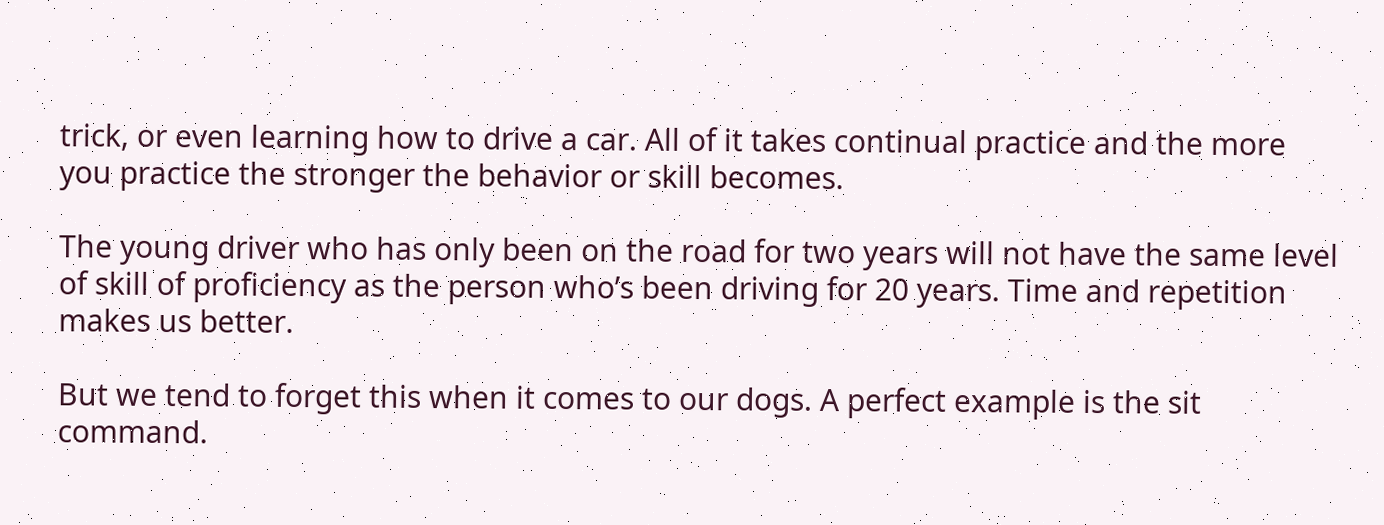trick, or even learning how to drive a car. All of it takes continual practice and the more you practice the stronger the behavior or skill becomes.

The young driver who has only been on the road for two years will not have the same level of skill of proficiency as the person who’s been driving for 20 years. Time and repetition makes us better.

But we tend to forget this when it comes to our dogs. A perfect example is the sit command.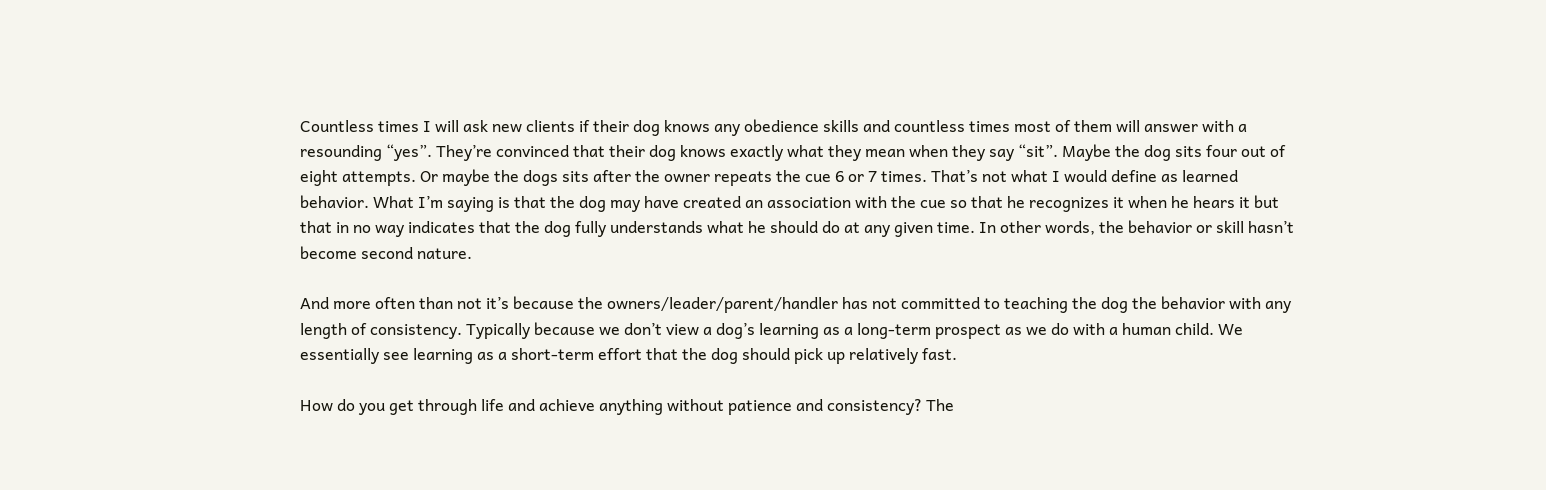Countless times I will ask new clients if their dog knows any obedience skills and countless times most of them will answer with a resounding “yes”. They’re convinced that their dog knows exactly what they mean when they say “sit”. Maybe the dog sits four out of eight attempts. Or maybe the dogs sits after the owner repeats the cue 6 or 7 times. That’s not what I would define as learned behavior. What I’m saying is that the dog may have created an association with the cue so that he recognizes it when he hears it but that in no way indicates that the dog fully understands what he should do at any given time. In other words, the behavior or skill hasn’t become second nature.

And more often than not it’s because the owners/leader/parent/handler has not committed to teaching the dog the behavior with any length of consistency. Typically because we don’t view a dog’s learning as a long-term prospect as we do with a human child. We essentially see learning as a short-term effort that the dog should pick up relatively fast.

How do you get through life and achieve anything without patience and consistency? The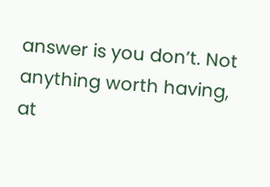answer is you don’t. Not anything worth having, at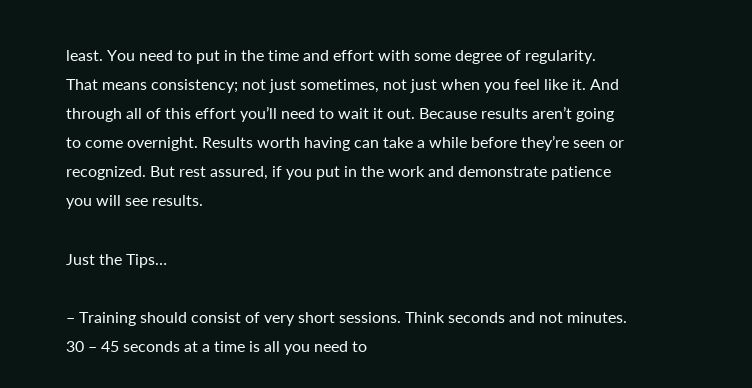least. You need to put in the time and effort with some degree of regularity. That means consistency; not just sometimes, not just when you feel like it. And through all of this effort you’ll need to wait it out. Because results aren’t going to come overnight. Results worth having can take a while before they’re seen or recognized. But rest assured, if you put in the work and demonstrate patience you will see results.

Just the Tips…

– Training should consist of very short sessions. Think seconds and not minutes. 30 – 45 seconds at a time is all you need to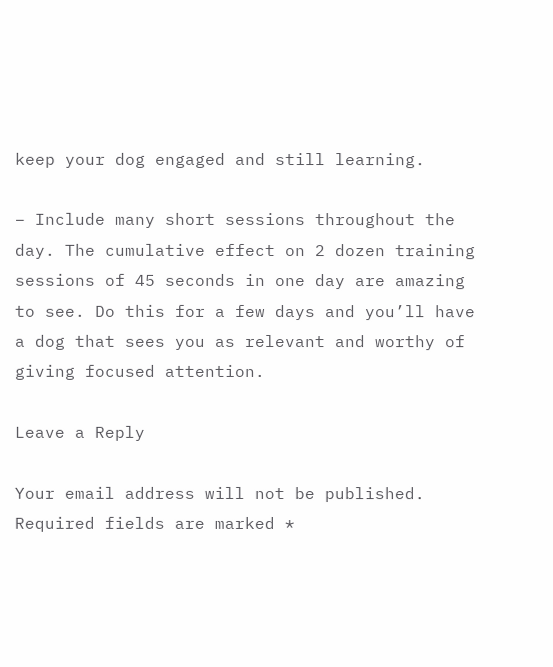keep your dog engaged and still learning.

– Include many short sessions throughout the day. The cumulative effect on 2 dozen training sessions of 45 seconds in one day are amazing to see. Do this for a few days and you’ll have a dog that sees you as relevant and worthy of giving focused attention.

Leave a Reply

Your email address will not be published. Required fields are marked *